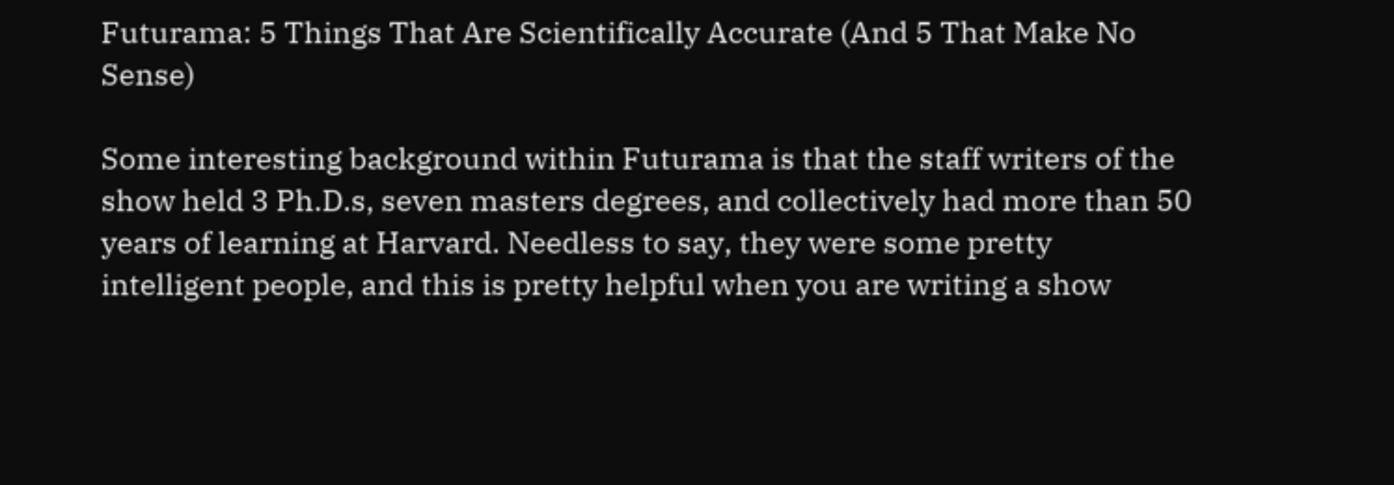Futurama: 5 Things That Are Scientifically Accurate (And 5 That Make No Sense)

Some interesting background within Futurama is that the staff writers of the show held 3 Ph.D.s, seven masters degrees, and collectively had more than 50 years of learning at Harvard. Needless to say, they were some pretty intelligent people, and this is pretty helpful when you are writing a show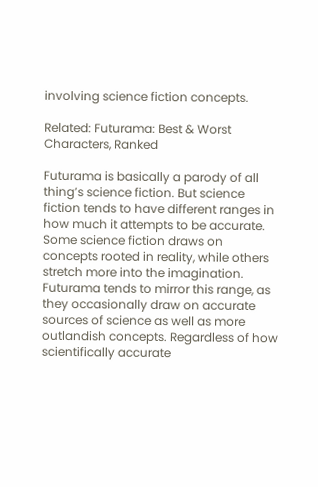involving science fiction concepts.

Related: Futurama: Best & Worst Characters, Ranked

Futurama is basically a parody of all thing’s science fiction. But science fiction tends to have different ranges in how much it attempts to be accurate. Some science fiction draws on concepts rooted in reality, while others stretch more into the imagination. Futurama tends to mirror this range, as they occasionally draw on accurate sources of science as well as more outlandish concepts. Regardless of how scientifically accurate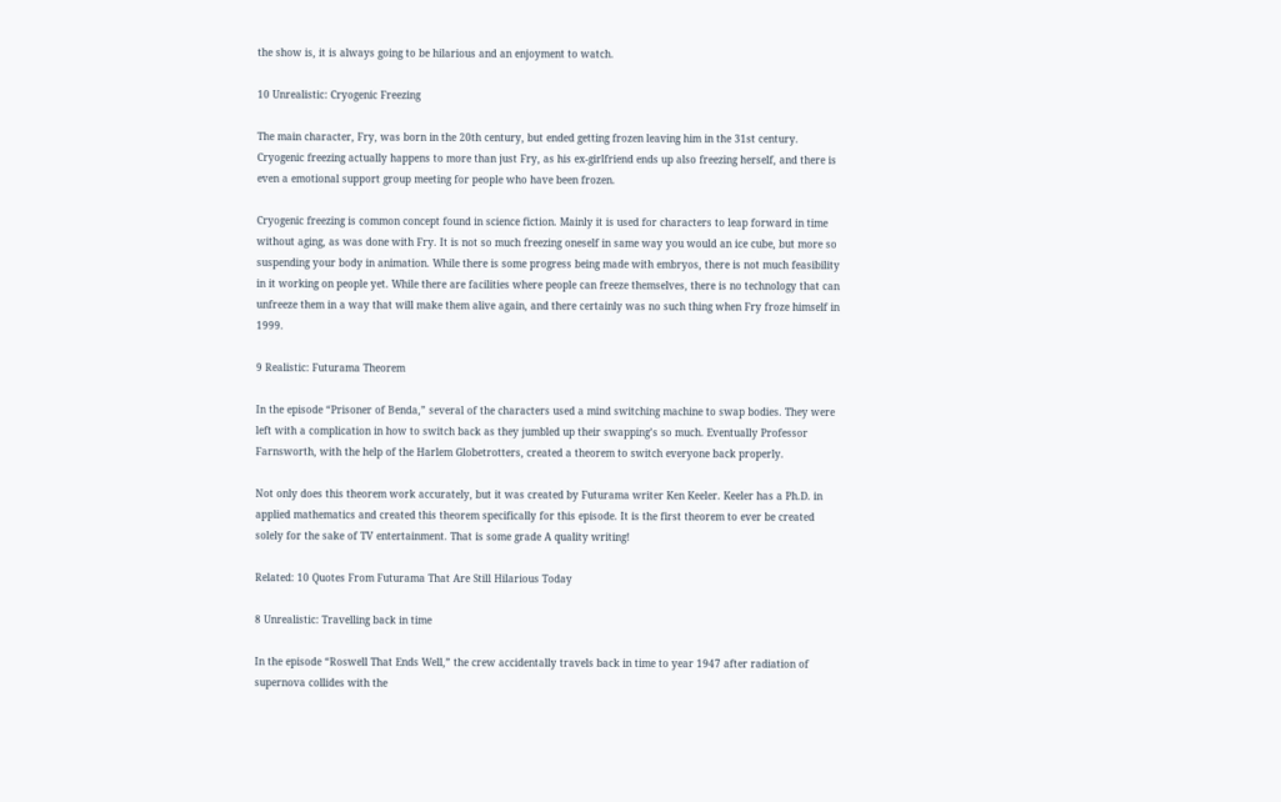the show is, it is always going to be hilarious and an enjoyment to watch.

10 Unrealistic: Cryogenic Freezing

The main character, Fry, was born in the 20th century, but ended getting frozen leaving him in the 31st century. Cryogenic freezing actually happens to more than just Fry, as his ex-girlfriend ends up also freezing herself, and there is even a emotional support group meeting for people who have been frozen.

Cryogenic freezing is common concept found in science fiction. Mainly it is used for characters to leap forward in time without aging, as was done with Fry. It is not so much freezing oneself in same way you would an ice cube, but more so suspending your body in animation. While there is some progress being made with embryos, there is not much feasibility in it working on people yet. While there are facilities where people can freeze themselves, there is no technology that can unfreeze them in a way that will make them alive again, and there certainly was no such thing when Fry froze himself in 1999.

9 Realistic: Futurama Theorem

In the episode “Prisoner of Benda,” several of the characters used a mind switching machine to swap bodies. They were left with a complication in how to switch back as they jumbled up their swapping’s so much. Eventually Professor Farnsworth, with the help of the Harlem Globetrotters, created a theorem to switch everyone back properly.

Not only does this theorem work accurately, but it was created by Futurama writer Ken Keeler. Keeler has a Ph.D. in applied mathematics and created this theorem specifically for this episode. It is the first theorem to ever be created solely for the sake of TV entertainment. That is some grade A quality writing!

Related: 10 Quotes From Futurama That Are Still Hilarious Today

8 Unrealistic: Travelling back in time

In the episode “Roswell That Ends Well,” the crew accidentally travels back in time to year 1947 after radiation of supernova collides with the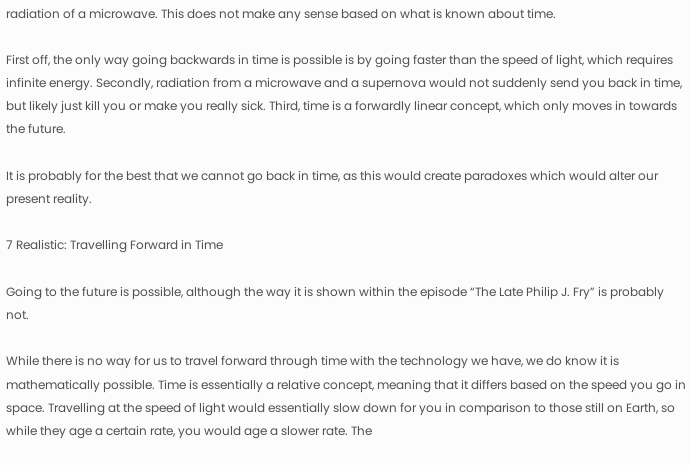radiation of a microwave. This does not make any sense based on what is known about time.

First off, the only way going backwards in time is possible is by going faster than the speed of light, which requires infinite energy. Secondly, radiation from a microwave and a supernova would not suddenly send you back in time, but likely just kill you or make you really sick. Third, time is a forwardly linear concept, which only moves in towards the future.

It is probably for the best that we cannot go back in time, as this would create paradoxes which would alter our present reality.

7 Realistic: Travelling Forward in Time

Going to the future is possible, although the way it is shown within the episode “The Late Philip J. Fry” is probably not.

While there is no way for us to travel forward through time with the technology we have, we do know it is mathematically possible. Time is essentially a relative concept, meaning that it differs based on the speed you go in space. Travelling at the speed of light would essentially slow down for you in comparison to those still on Earth, so while they age a certain rate, you would age a slower rate. The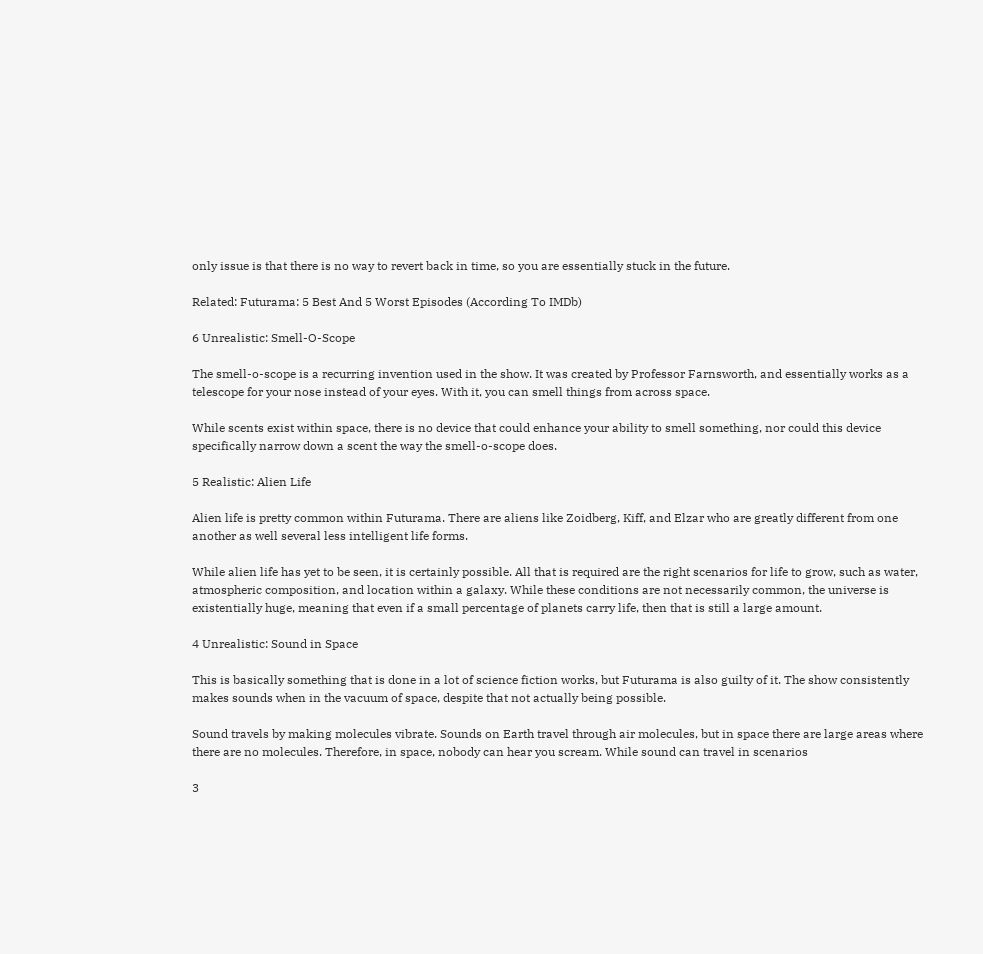only issue is that there is no way to revert back in time, so you are essentially stuck in the future.

Related: Futurama: 5 Best And 5 Worst Episodes (According To IMDb)

6 Unrealistic: Smell-O-Scope

The smell-o-scope is a recurring invention used in the show. It was created by Professor Farnsworth, and essentially works as a telescope for your nose instead of your eyes. With it, you can smell things from across space.

While scents exist within space, there is no device that could enhance your ability to smell something, nor could this device specifically narrow down a scent the way the smell-o-scope does.

5 Realistic: Alien Life

Alien life is pretty common within Futurama. There are aliens like Zoidberg, Kiff, and Elzar who are greatly different from one another as well several less intelligent life forms.

While alien life has yet to be seen, it is certainly possible. All that is required are the right scenarios for life to grow, such as water, atmospheric composition, and location within a galaxy. While these conditions are not necessarily common, the universe is existentially huge, meaning that even if a small percentage of planets carry life, then that is still a large amount.

4 Unrealistic: Sound in Space

This is basically something that is done in a lot of science fiction works, but Futurama is also guilty of it. The show consistently makes sounds when in the vacuum of space, despite that not actually being possible.

Sound travels by making molecules vibrate. Sounds on Earth travel through air molecules, but in space there are large areas where there are no molecules. Therefore, in space, nobody can hear you scream. While sound can travel in scenarios

3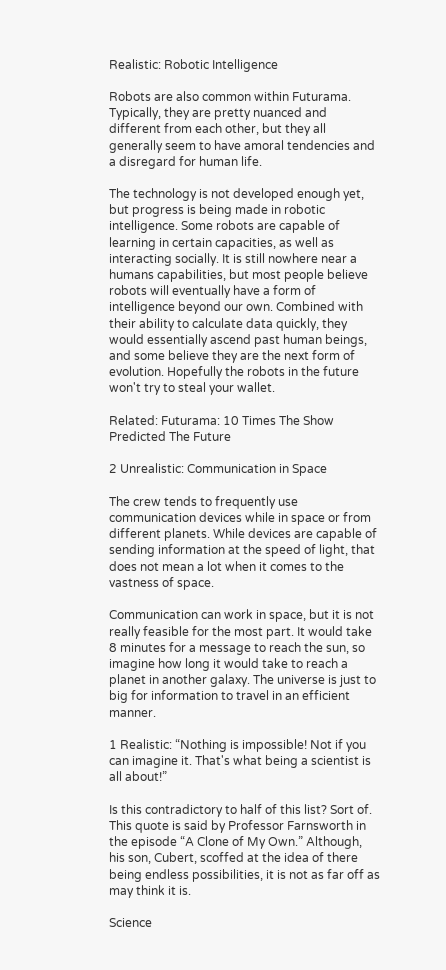Realistic: Robotic Intelligence

Robots are also common within Futurama. Typically, they are pretty nuanced and different from each other, but they all generally seem to have amoral tendencies and a disregard for human life.

The technology is not developed enough yet, but progress is being made in robotic intelligence. Some robots are capable of learning in certain capacities, as well as interacting socially. It is still nowhere near a humans capabilities, but most people believe robots will eventually have a form of intelligence beyond our own. Combined with their ability to calculate data quickly, they would essentially ascend past human beings, and some believe they are the next form of evolution. Hopefully the robots in the future won't try to steal your wallet.

Related: Futurama: 10 Times The Show Predicted The Future

2 Unrealistic: Communication in Space

The crew tends to frequently use communication devices while in space or from different planets. While devices are capable of sending information at the speed of light, that does not mean a lot when it comes to the vastness of space.

Communication can work in space, but it is not really feasible for the most part. It would take 8 minutes for a message to reach the sun, so imagine how long it would take to reach a planet in another galaxy. The universe is just to big for information to travel in an efficient manner.

1 Realistic: “Nothing is impossible! Not if you can imagine it. That's what being a scientist is all about!”

Is this contradictory to half of this list? Sort of. This quote is said by Professor Farnsworth in the episode “A Clone of My Own.” Although, his son, Cubert, scoffed at the idea of there being endless possibilities, it is not as far off as may think it is.

Science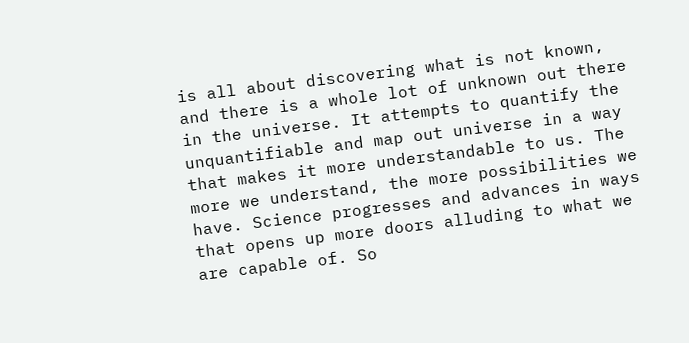is all about discovering what is not known, and there is a whole lot of unknown out there in the universe. It attempts to quantify the unquantifiable and map out universe in a way that makes it more understandable to us. The more we understand, the more possibilities we have. Science progresses and advances in ways that opens up more doors alluding to what we are capable of. So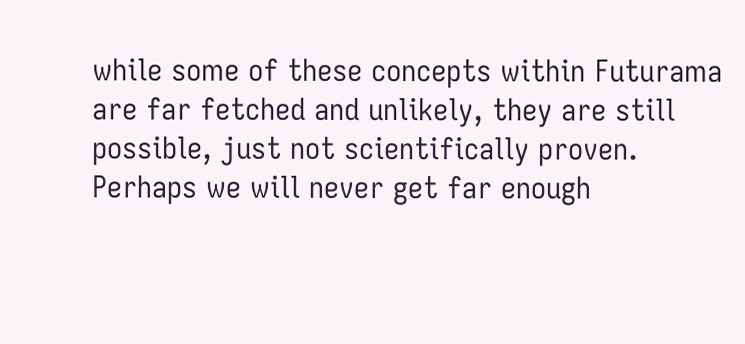while some of these concepts within Futurama are far fetched and unlikely, they are still possible, just not scientifically proven. Perhaps we will never get far enough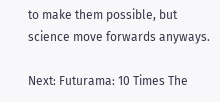to make them possible, but science move forwards anyways.

Next: Futurama: 10 Times The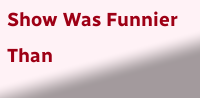Show Was Funnier Than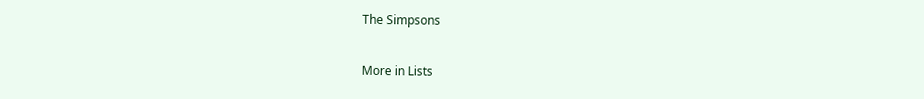The Simpsons

More in Lists